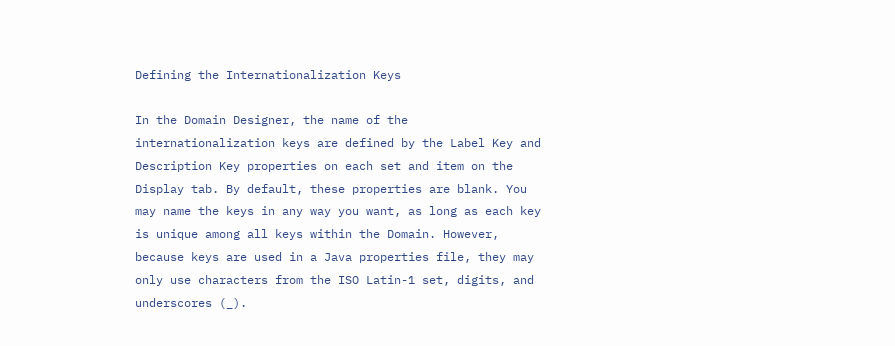Defining the Internationalization Keys

In the Domain Designer, the name of the internationalization keys are defined by the Label Key and Description Key properties on each set and item on the Display tab. By default, these properties are blank. You may name the keys in any way you want, as long as each key is unique among all keys within the Domain. However, because keys are used in a Java properties file, they may only use characters from the ISO Latin-1 set, digits, and underscores (_).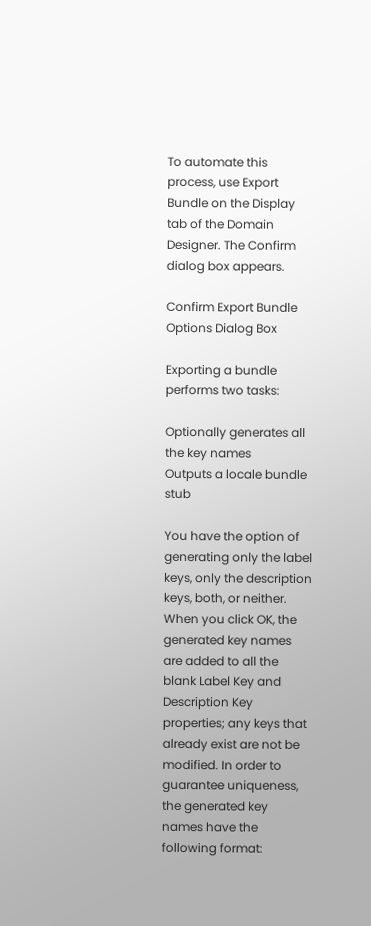To automate this process, use Export Bundle on the Display tab of the Domain Designer. The Confirm dialog box appears.

Confirm Export Bundle Options Dialog Box

Exporting a bundle performs two tasks:

Optionally generates all the key names
Outputs a locale bundle stub

You have the option of generating only the label keys, only the description keys, both, or neither. When you click OK, the generated key names are added to all the blank Label Key and Description Key properties; any keys that already exist are not be modified. In order to guarantee uniqueness, the generated key names have the following format: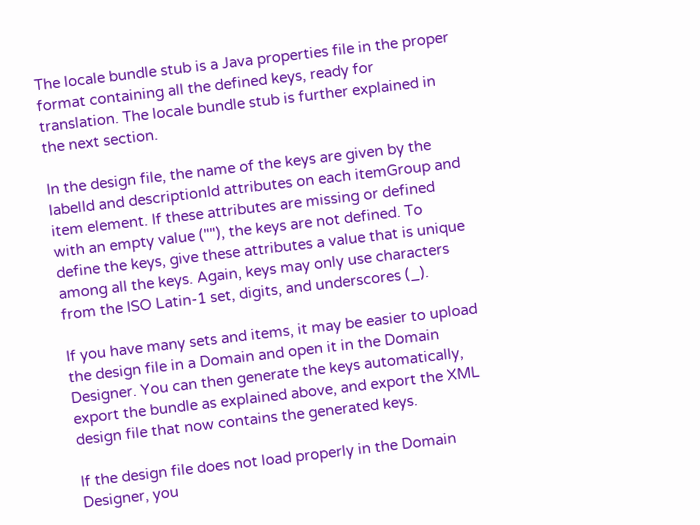The locale bundle stub is a Java properties file in the proper format containing all the defined keys, ready for translation. The locale bundle stub is further explained in the next section.

In the design file, the name of the keys are given by the labelId and descriptionId attributes on each itemGroup and item element. If these attributes are missing or defined with an empty value (""), the keys are not defined. To define the keys, give these attributes a value that is unique among all the keys. Again, keys may only use characters from the ISO Latin-1 set, digits, and underscores (_).

If you have many sets and items, it may be easier to upload the design file in a Domain and open it in the Domain Designer. You can then generate the keys automatically, export the bundle as explained above, and export the XML design file that now contains the generated keys.

If the design file does not load properly in the Domain Designer, you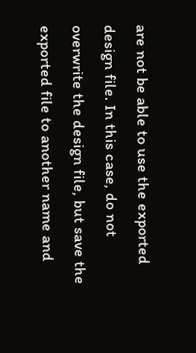are not be able to use the exported design file. In this case, do not overwrite the design file, but save the exported file to another name and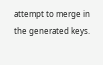attempt to merge in the generated keys.